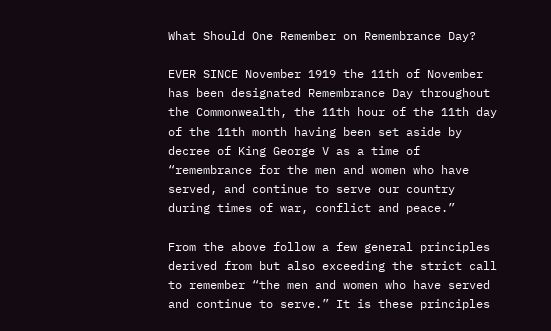What Should One Remember on Remembrance Day?

EVER SINCE November 1919 the 11th of November has been designated Remembrance Day throughout the Commonwealth, the 11th hour of the 11th day of the 11th month having been set aside by decree of King George V as a time of “remembrance for the men and women who have served, and continue to serve our country during times of war, conflict and peace.”

From the above follow a few general principles derived from but also exceeding the strict call to remember “the men and women who have served and continue to serve.” It is these principles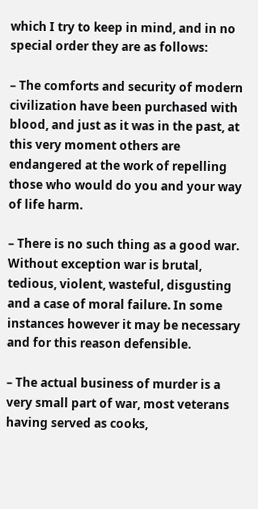which I try to keep in mind, and in no special order they are as follows:

– The comforts and security of modern civilization have been purchased with blood, and just as it was in the past, at this very moment others are endangered at the work of repelling those who would do you and your way of life harm.

– There is no such thing as a good war. Without exception war is brutal, tedious, violent, wasteful, disgusting and a case of moral failure. In some instances however it may be necessary and for this reason defensible.

– The actual business of murder is a very small part of war, most veterans having served as cooks,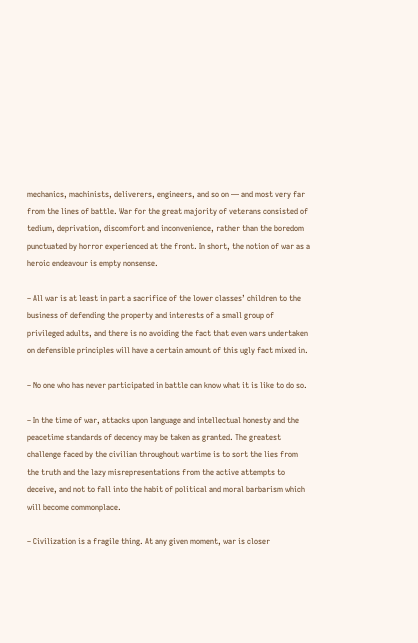mechanics, machinists, deliverers, engineers, and so on — and most very far from the lines of battle. War for the great majority of veterans consisted of tedium, deprivation, discomfort and inconvenience, rather than the boredom punctuated by horror experienced at the front. In short, the notion of war as a heroic endeavour is empty nonsense.

– All war is at least in part a sacrifice of the lower classes’ children to the business of defending the property and interests of a small group of privileged adults, and there is no avoiding the fact that even wars undertaken on defensible principles will have a certain amount of this ugly fact mixed in.

– No one who has never participated in battle can know what it is like to do so.

– In the time of war, attacks upon language and intellectual honesty and the peacetime standards of decency may be taken as granted. The greatest challenge faced by the civilian throughout wartime is to sort the lies from the truth and the lazy misrepresentations from the active attempts to deceive, and not to fall into the habit of political and moral barbarism which will become commonplace.

– Civilization is a fragile thing. At any given moment, war is closer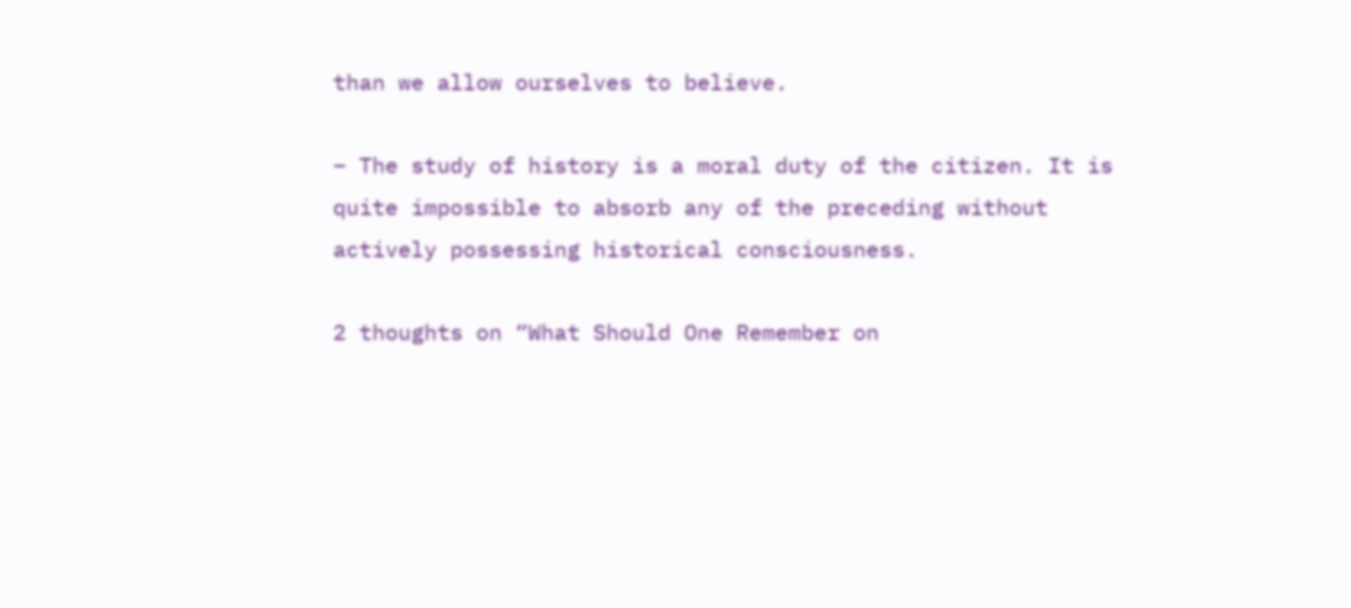than we allow ourselves to believe.

– The study of history is a moral duty of the citizen. It is quite impossible to absorb any of the preceding without actively possessing historical consciousness.

2 thoughts on “What Should One Remember on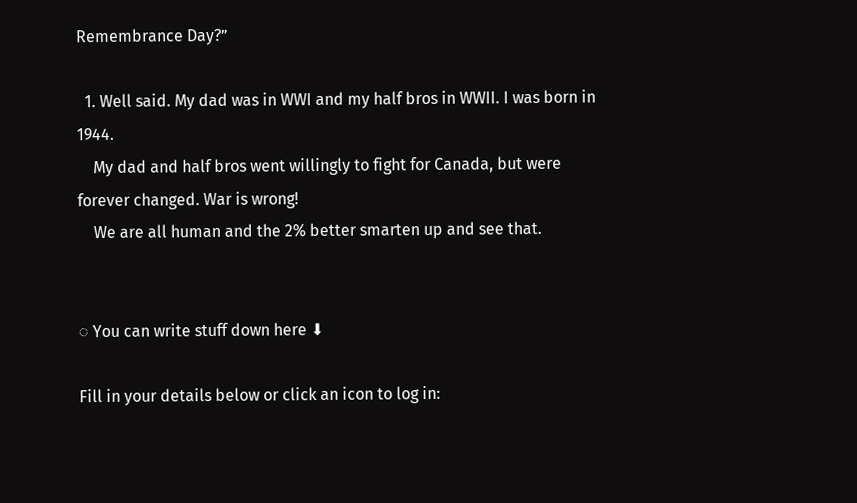Remembrance Day?”

  1. Well said. My dad was in WWI and my half bros in WWII. I was born in 1944.
    My dad and half bros went willingly to fight for Canada, but were forever changed. War is wrong!
    We are all human and the 2% better smarten up and see that.


◌ You can write stuff down here ⬇

Fill in your details below or click an icon to log in: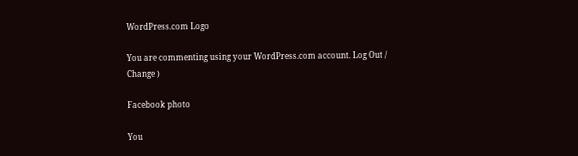WordPress.com Logo

You are commenting using your WordPress.com account. Log Out /  Change )

Facebook photo

You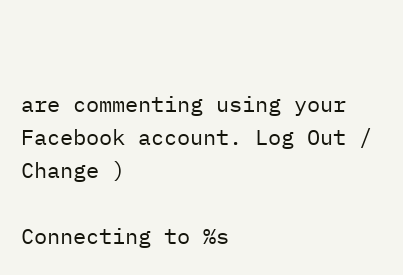are commenting using your Facebook account. Log Out /  Change )

Connecting to %s